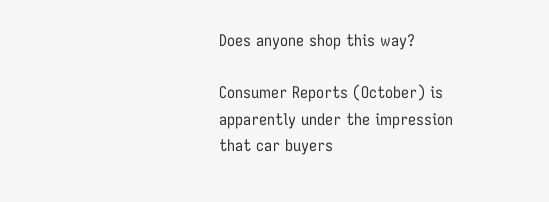Does anyone shop this way?

Consumer Reports (October) is apparently under the impression that car buyers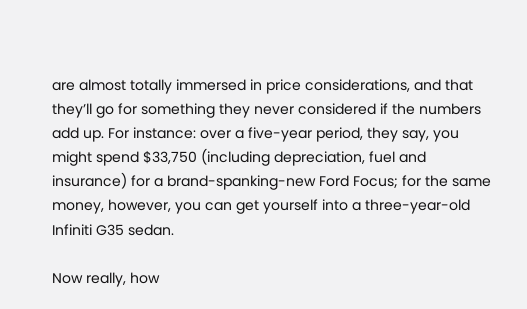are almost totally immersed in price considerations, and that they’ll go for something they never considered if the numbers add up. For instance: over a five-year period, they say, you might spend $33,750 (including depreciation, fuel and insurance) for a brand-spanking-new Ford Focus; for the same money, however, you can get yourself into a three-year-old Infiniti G35 sedan.

Now really, how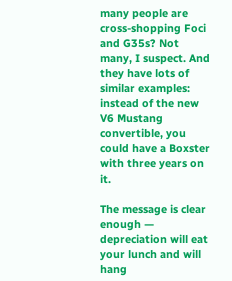many people are cross-shopping Foci and G35s? Not many, I suspect. And they have lots of similar examples: instead of the new V6 Mustang convertible, you could have a Boxster with three years on it.

The message is clear enough — depreciation will eat your lunch and will hang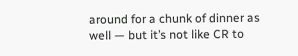around for a chunk of dinner as well — but it’s not like CR to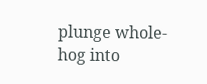plunge whole-hog into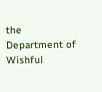the Department of Wishful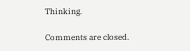Thinking.

Comments are closed.